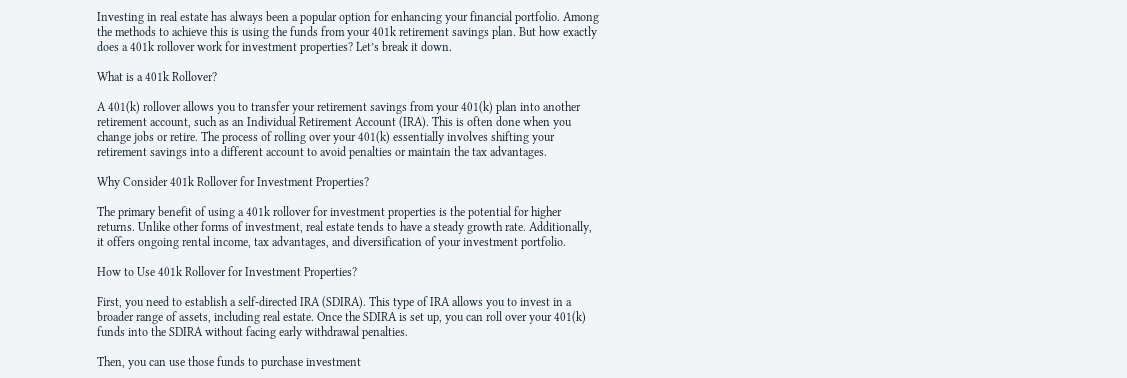Investing in real estate has always been a popular option for enhancing your financial portfolio. Among the methods to achieve this is using the funds from your 401k retirement savings plan. But how exactly does a 401k rollover work for investment properties? Let’s break it down.

What is a 401k Rollover?

A 401(k) rollover allows you to transfer your retirement savings from your 401(k) plan into another retirement account, such as an Individual Retirement Account (IRA). This is often done when you change jobs or retire. The process of rolling over your 401(k) essentially involves shifting your retirement savings into a different account to avoid penalties or maintain the tax advantages.

Why Consider 401k Rollover for Investment Properties?

The primary benefit of using a 401k rollover for investment properties is the potential for higher returns. Unlike other forms of investment, real estate tends to have a steady growth rate. Additionally, it offers ongoing rental income, tax advantages, and diversification of your investment portfolio.

How to Use 401k Rollover for Investment Properties?

First, you need to establish a self-directed IRA (SDIRA). This type of IRA allows you to invest in a broader range of assets, including real estate. Once the SDIRA is set up, you can roll over your 401(k) funds into the SDIRA without facing early withdrawal penalties.

Then, you can use those funds to purchase investment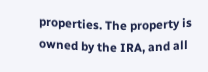properties. The property is owned by the IRA, and all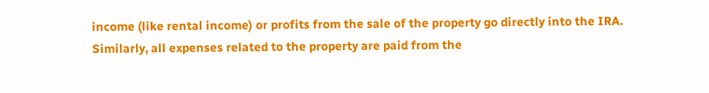income (like rental income) or profits from the sale of the property go directly into the IRA. Similarly, all expenses related to the property are paid from the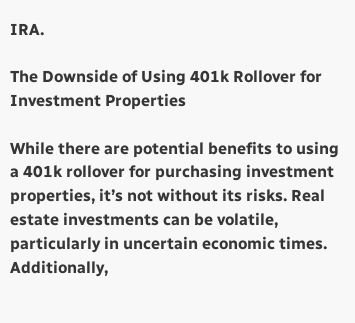IRA.

The Downside of Using 401k Rollover for Investment Properties

While there are potential benefits to using a 401k rollover for purchasing investment properties, it’s not without its risks. Real estate investments can be volatile, particularly in uncertain economic times. Additionally,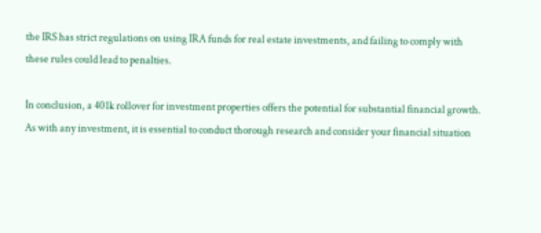the IRS has strict regulations on using IRA funds for real estate investments, and failing to comply with these rules could lead to penalties.

In conclusion, a 401k rollover for investment properties offers the potential for substantial financial growth. As with any investment, it is essential to conduct thorough research and consider your financial situation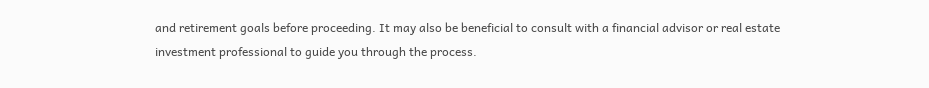and retirement goals before proceeding. It may also be beneficial to consult with a financial advisor or real estate investment professional to guide you through the process.